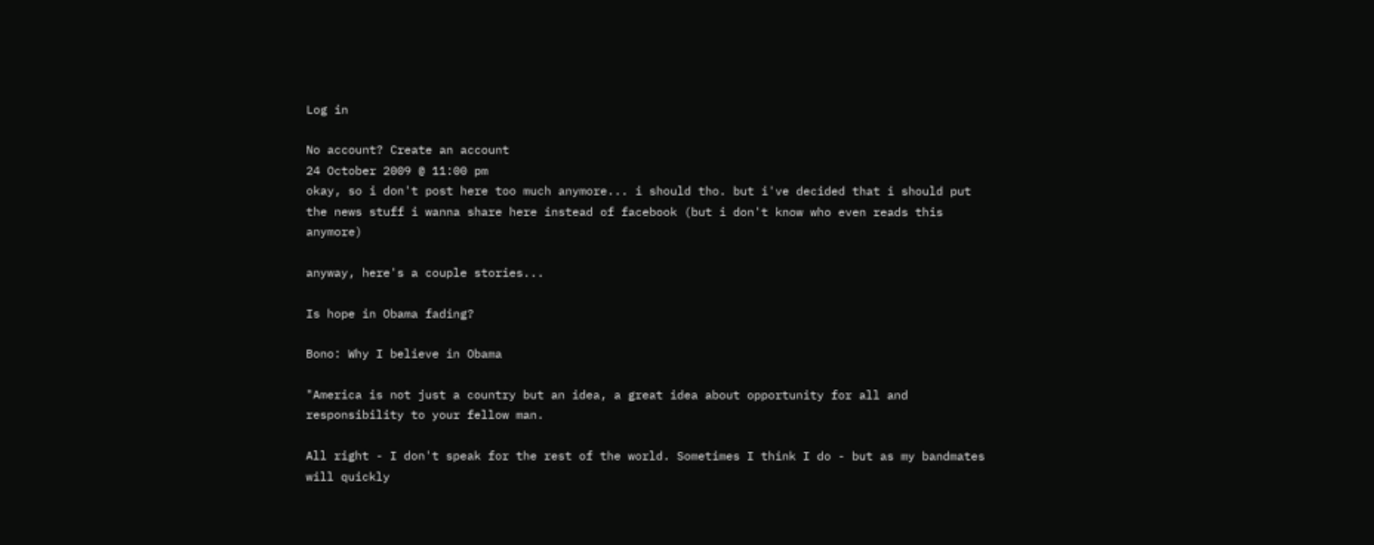Log in

No account? Create an account
24 October 2009 @ 11:00 pm
okay, so i don't post here too much anymore... i should tho. but i've decided that i should put the news stuff i wanna share here instead of facebook (but i don't know who even reads this anymore)

anyway, here's a couple stories...

Is hope in Obama fading?

Bono: Why I believe in Obama

"America is not just a country but an idea, a great idea about opportunity for all and responsibility to your fellow man.

All right - I don't speak for the rest of the world. Sometimes I think I do - but as my bandmates will quickly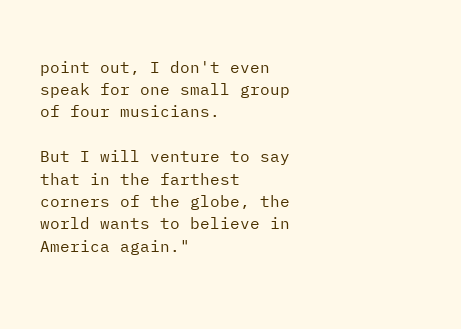point out, I don't even speak for one small group of four musicians.

But I will venture to say that in the farthest corners of the globe, the world wants to believe in America again."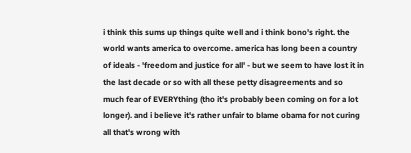i think this sums up things quite well and i think bono's right. the world wants america to overcome. america has long been a country of ideals - 'freedom and justice for all' - but we seem to have lost it in the last decade or so with all these petty disagreements and so much fear of EVERYthing (tho it's probably been coming on for a lot longer). and i believe it's rather unfair to blame obama for not curing all that's wrong with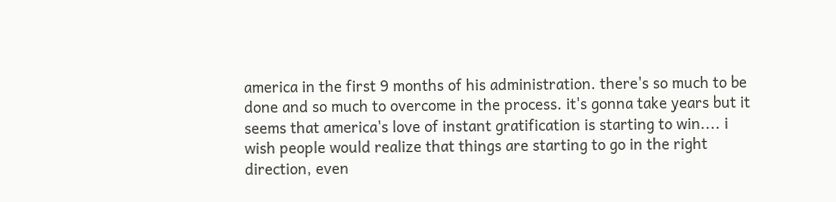america in the first 9 months of his administration. there's so much to be done and so much to overcome in the process. it's gonna take years but it seems that america's love of instant gratification is starting to win.... i wish people would realize that things are starting to go in the right direction, even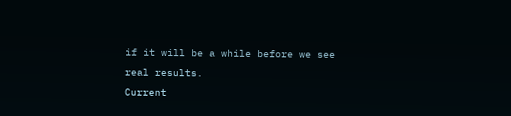if it will be a while before we see real results.
Current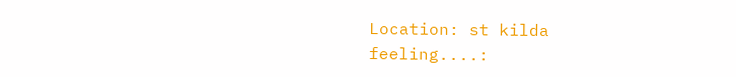Location: st kilda
feeling....: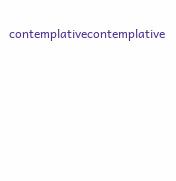contemplativecontemplative